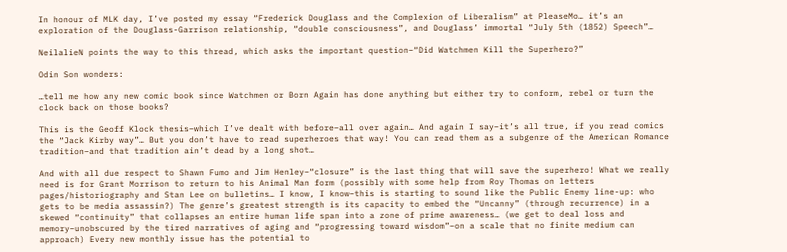In honour of MLK day, I’ve posted my essay “Frederick Douglass and the Complexion of Liberalism” at PleaseMo… it’s an exploration of the Douglass-Garrison relationship, “double consciousness”, and Douglass’ immortal “July 5th (1852) Speech”…

NeilalieN points the way to this thread, which asks the important question–“Did Watchmen Kill the Superhero?”

Odin Son wonders:

…tell me how any new comic book since Watchmen or Born Again has done anything but either try to conform, rebel or turn the clock back on those books?

This is the Geoff Klock thesis–which I’ve dealt with before–all over again… And again I say–it’s all true, if you read comics the “Jack Kirby way”… But you don’t have to read superheroes that way! You can read them as a subgenre of the American Romance tradition–and that tradition ain’t dead by a long shot…

And with all due respect to Shawn Fumo and Jim Henley–“closure” is the last thing that will save the superhero! What we really need is for Grant Morrison to return to his Animal Man form (possibly with some help from Roy Thomas on letters pages/historiography and Stan Lee on bulletins… I know, I know–this is starting to sound like the Public Enemy line-up: who gets to be media assassin?) The genre’s greatest strength is its capacity to embed the “Uncanny” (through recurrence) in a skewed “continuity” that collapses an entire human life span into a zone of prime awareness… (we get to deal loss and memory–unobscured by the tired narratives of aging and “progressing toward wisdom”–on a scale that no finite medium can approach) Every new monthly issue has the potential to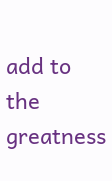add to the greatness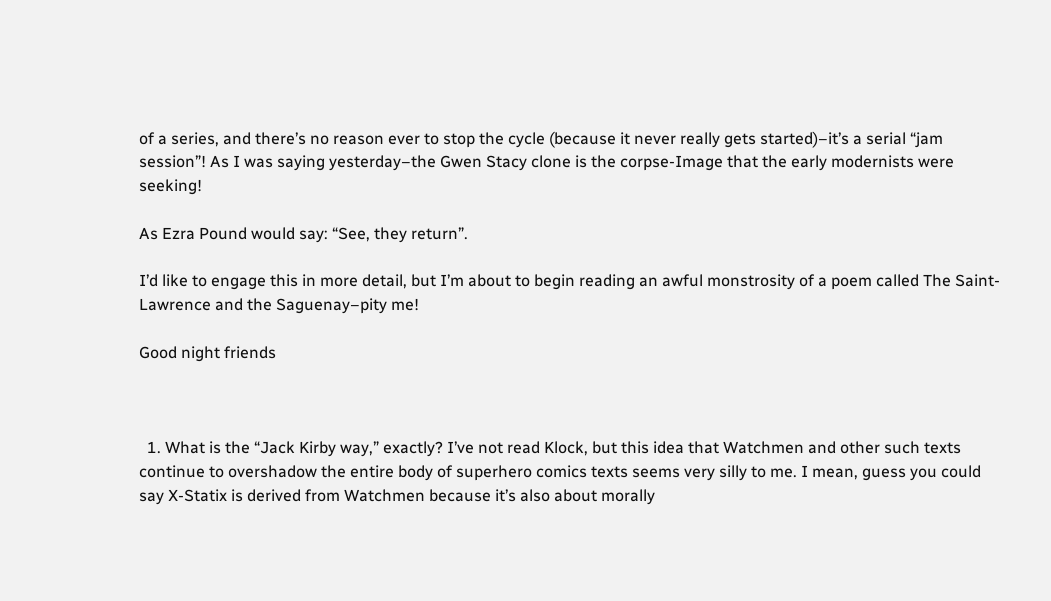of a series, and there’s no reason ever to stop the cycle (because it never really gets started)–it’s a serial “jam session”! As I was saying yesterday–the Gwen Stacy clone is the corpse-Image that the early modernists were seeking!

As Ezra Pound would say: “See, they return”.

I’d like to engage this in more detail, but I’m about to begin reading an awful monstrosity of a poem called The Saint-Lawrence and the Saguenay–pity me!

Good night friends



  1. What is the “Jack Kirby way,” exactly? I’ve not read Klock, but this idea that Watchmen and other such texts continue to overshadow the entire body of superhero comics texts seems very silly to me. I mean, guess you could say X-Statix is derived from Watchmen because it’s also about morally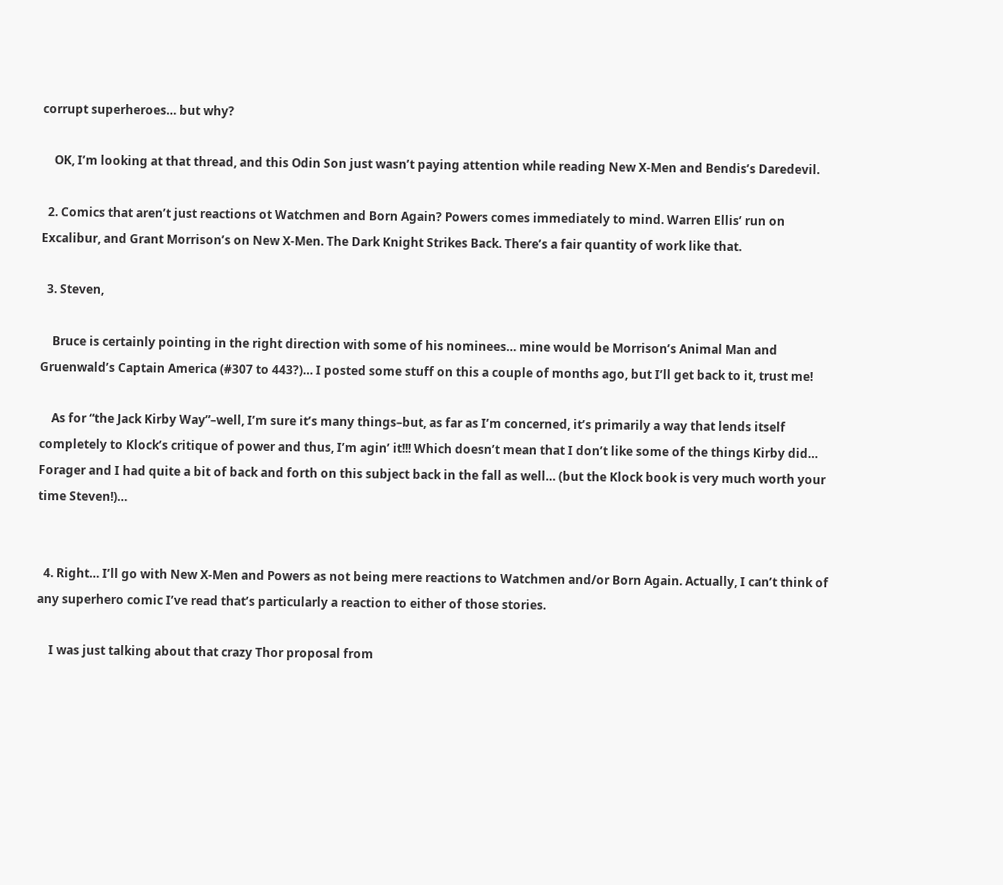corrupt superheroes… but why?

    OK, I’m looking at that thread, and this Odin Son just wasn’t paying attention while reading New X-Men and Bendis’s Daredevil.

  2. Comics that aren’t just reactions ot Watchmen and Born Again? Powers comes immediately to mind. Warren Ellis’ run on Excalibur, and Grant Morrison’s on New X-Men. The Dark Knight Strikes Back. There’s a fair quantity of work like that.

  3. Steven,

    Bruce is certainly pointing in the right direction with some of his nominees… mine would be Morrison’s Animal Man and Gruenwald’s Captain America (#307 to 443?)… I posted some stuff on this a couple of months ago, but I’ll get back to it, trust me!

    As for “the Jack Kirby Way”–well, I’m sure it’s many things–but, as far as I’m concerned, it’s primarily a way that lends itself completely to Klock’s critique of power and thus, I’m agin’ it!!! Which doesn’t mean that I don’t like some of the things Kirby did… Forager and I had quite a bit of back and forth on this subject back in the fall as well… (but the Klock book is very much worth your time Steven!)…


  4. Right… I’ll go with New X-Men and Powers as not being mere reactions to Watchmen and/or Born Again. Actually, I can’t think of any superhero comic I’ve read that’s particularly a reaction to either of those stories.

    I was just talking about that crazy Thor proposal from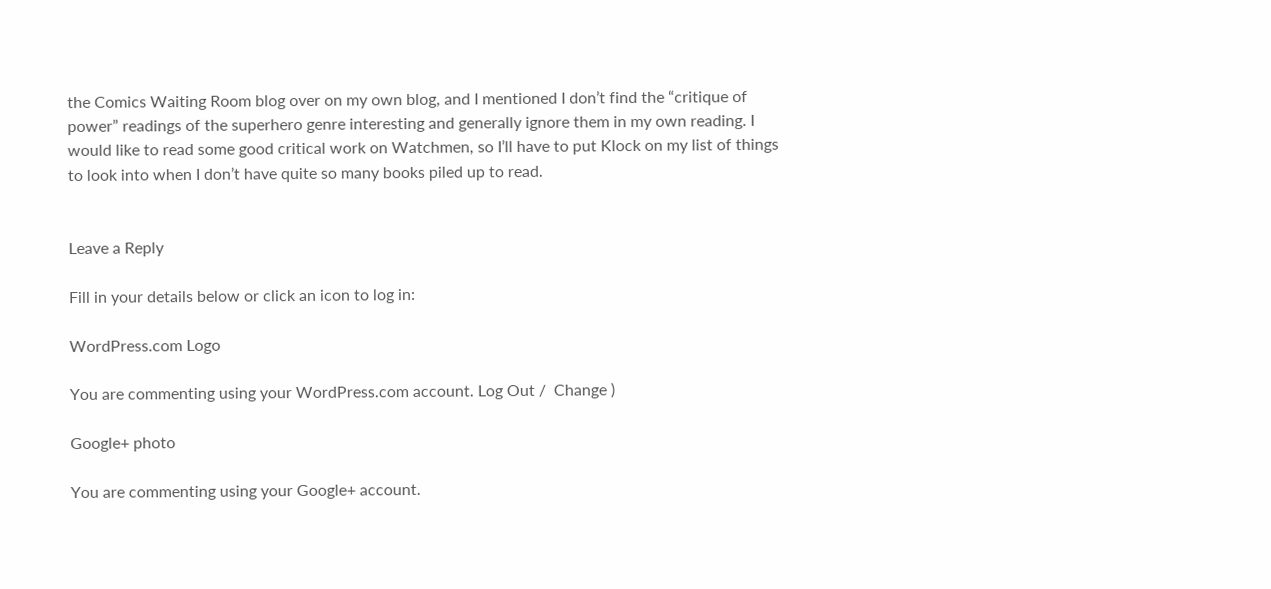the Comics Waiting Room blog over on my own blog, and I mentioned I don’t find the “critique of power” readings of the superhero genre interesting and generally ignore them in my own reading. I would like to read some good critical work on Watchmen, so I’ll have to put Klock on my list of things to look into when I don’t have quite so many books piled up to read.


Leave a Reply

Fill in your details below or click an icon to log in:

WordPress.com Logo

You are commenting using your WordPress.com account. Log Out /  Change )

Google+ photo

You are commenting using your Google+ account.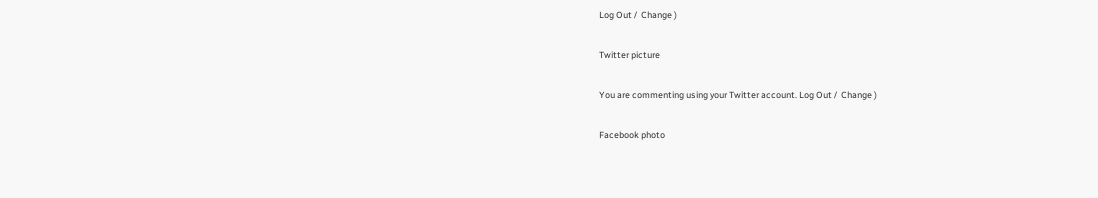Log Out /  Change )

Twitter picture

You are commenting using your Twitter account. Log Out /  Change )

Facebook photo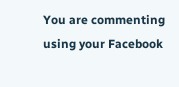You are commenting using your Facebook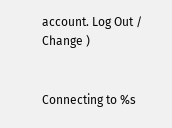account. Log Out /  Change )


Connecting to %s